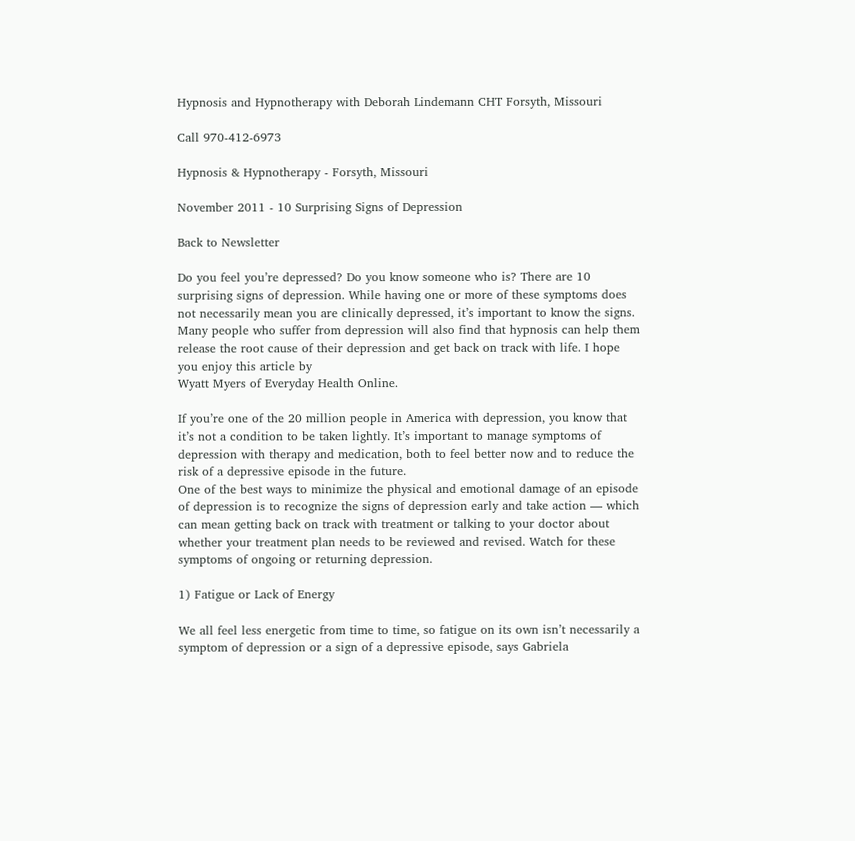Hypnosis and Hypnotherapy with Deborah Lindemann CHT Forsyth, Missouri

Call 970-412-6973

Hypnosis & Hypnotherapy - Forsyth, Missouri

November 2011 - 10 Surprising Signs of Depression

Back to Newsletter

Do you feel you’re depressed? Do you know someone who is? There are 10 surprising signs of depression. While having one or more of these symptoms does not necessarily mean you are clinically depressed, it’s important to know the signs. Many people who suffer from depression will also find that hypnosis can help them release the root cause of their depression and get back on track with life. I hope you enjoy this article by
Wyatt Myers of Everyday Health Online.

If you’re one of the 20 million people in America with depression, you know that it’s not a condition to be taken lightly. It’s important to manage symptoms of depression with therapy and medication, both to feel better now and to reduce the risk of a depressive episode in the future.
One of the best ways to minimize the physical and emotional damage of an episode of depression is to recognize the signs of depression early and take action — which can mean getting back on track with treatment or talking to your doctor about whether your treatment plan needs to be reviewed and revised. Watch for these symptoms of ongoing or returning depression.

1) Fatigue or Lack of Energy

We all feel less energetic from time to time, so fatigue on its own isn’t necessarily a symptom of depression or a sign of a depressive episode, says Gabriela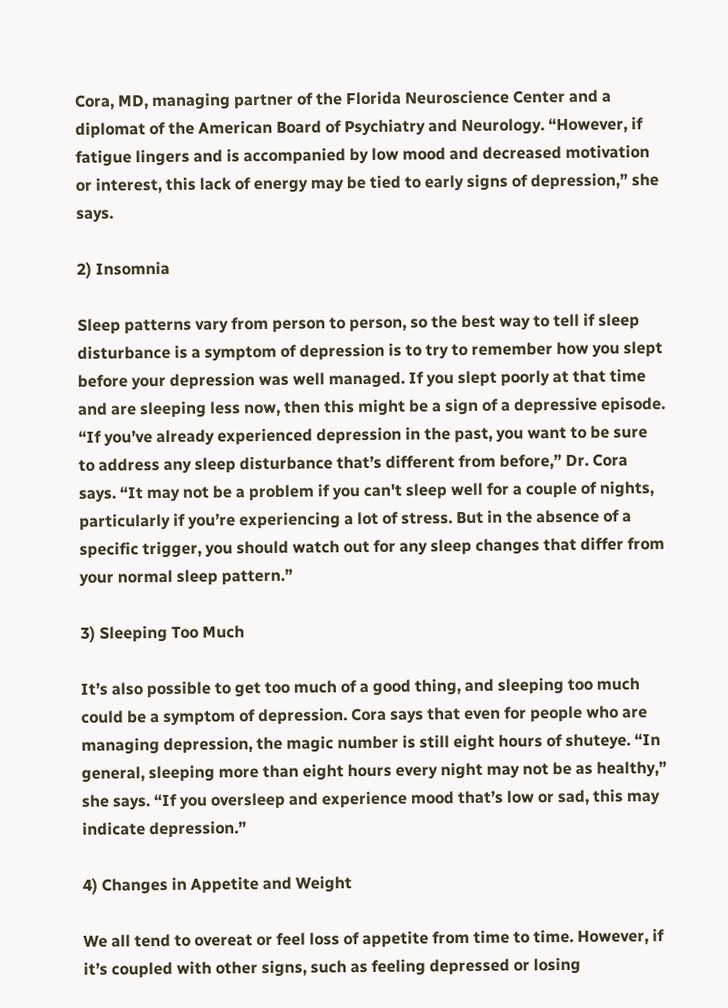Cora, MD, managing partner of the Florida Neuroscience Center and a diplomat of the American Board of Psychiatry and Neurology. “However, if fatigue lingers and is accompanied by low mood and decreased motivation or interest, this lack of energy may be tied to early signs of depression,” she says.

2) Insomnia

Sleep patterns vary from person to person, so the best way to tell if sleep disturbance is a symptom of depression is to try to remember how you slept before your depression was well managed. If you slept poorly at that time and are sleeping less now, then this might be a sign of a depressive episode. “If you’ve already experienced depression in the past, you want to be sure to address any sleep disturbance that’s different from before,” Dr. Cora says. “It may not be a problem if you can't sleep well for a couple of nights, particularly if you’re experiencing a lot of stress. But in the absence of a specific trigger, you should watch out for any sleep changes that differ from your normal sleep pattern.”

3) Sleeping Too Much

It’s also possible to get too much of a good thing, and sleeping too much could be a symptom of depression. Cora says that even for people who are managing depression, the magic number is still eight hours of shuteye. “In general, sleeping more than eight hours every night may not be as healthy,” she says. “If you oversleep and experience mood that’s low or sad, this may indicate depression.”

4) Changes in Appetite and Weight

We all tend to overeat or feel loss of appetite from time to time. However, if it’s coupled with other signs, such as feeling depressed or losing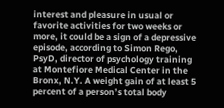interest and pleasure in usual or favorite activities for two weeks or more, it could be a sign of a depressive episode, according to Simon Rego, PsyD, director of psychology training at Montefiore Medical Center in the Bronx, N.Y. A weight gain of at least 5 percent of a person’s total body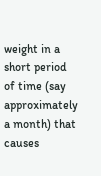weight in a short period of time (say approximately a month) that causes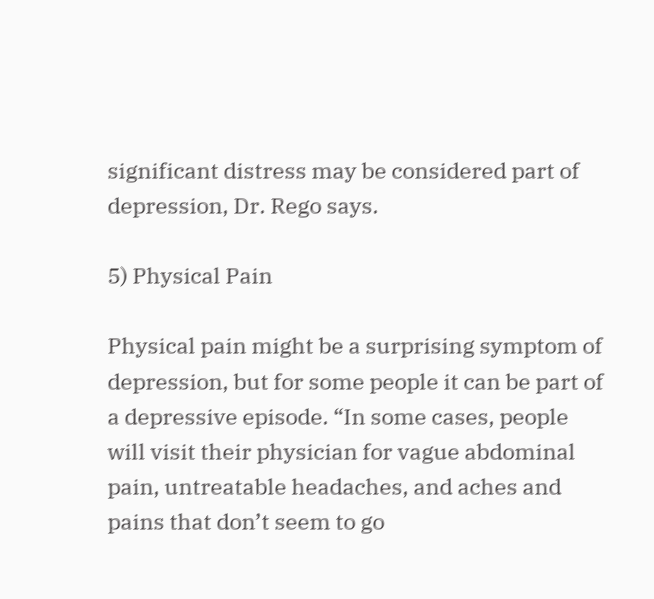significant distress may be considered part of depression, Dr. Rego says.

5) Physical Pain

Physical pain might be a surprising symptom of depression, but for some people it can be part of a depressive episode. “In some cases, people will visit their physician for vague abdominal pain, untreatable headaches, and aches and pains that don’t seem to go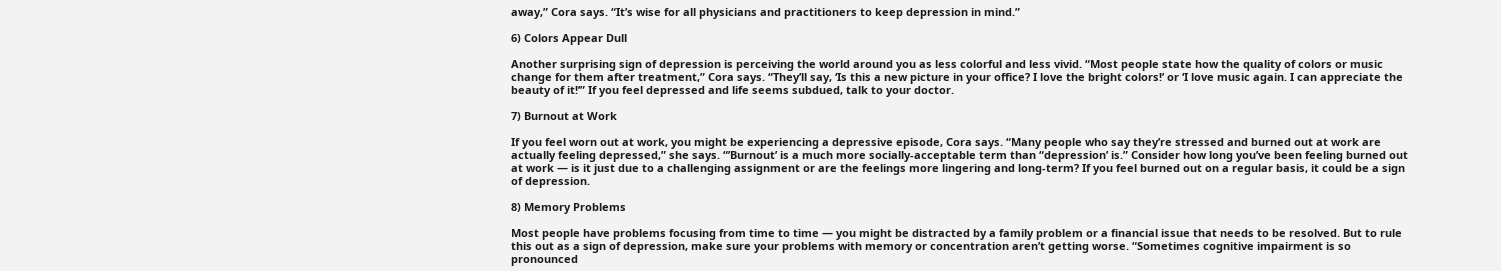away,” Cora says. “It’s wise for all physicians and practitioners to keep depression in mind.”

6) Colors Appear Dull

Another surprising sign of depression is perceiving the world around you as less colorful and less vivid. “Most people state how the quality of colors or music change for them after treatment,” Cora says. “They’ll say, ‘Is this a new picture in your office? I love the bright colors!’ or ‘I love music again. I can appreciate the beauty of it!’” If you feel depressed and life seems subdued, talk to your doctor.

7) Burnout at Work

If you feel worn out at work, you might be experiencing a depressive episode, Cora says. “Many people who say they’re stressed and burned out at work are actually feeling depressed,” she says. “’Burnout’ is a much more socially-acceptable term than “depression’ is.” Consider how long you’ve been feeling burned out at work — is it just due to a challenging assignment or are the feelings more lingering and long-term? If you feel burned out on a regular basis, it could be a sign of depression.

8) Memory Problems

Most people have problems focusing from time to time — you might be distracted by a family problem or a financial issue that needs to be resolved. But to rule this out as a sign of depression, make sure your problems with memory or concentration aren’t getting worse. “Sometimes cognitive impairment is so pronounced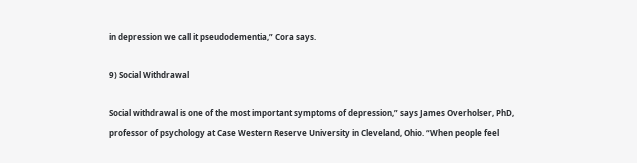in depression we call it pseudodementia,” Cora says.

9) Social Withdrawal

Social withdrawal is one of the most important symptoms of depression,” says James Overholser, PhD, professor of psychology at Case Western Reserve University in Cleveland, Ohio. “When people feel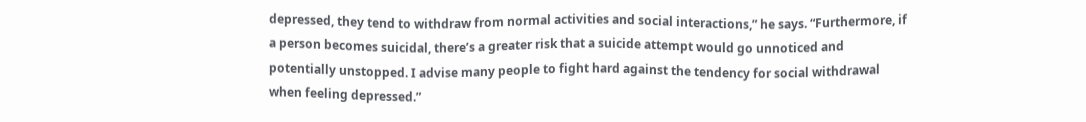depressed, they tend to withdraw from normal activities and social interactions,” he says. “Furthermore, if a person becomes suicidal, there’s a greater risk that a suicide attempt would go unnoticed and potentially unstopped. I advise many people to fight hard against the tendency for social withdrawal when feeling depressed.”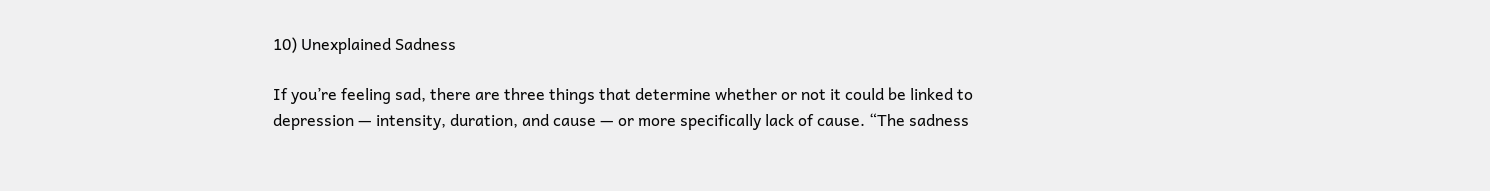10) Unexplained Sadness

If you’re feeling sad, there are three things that determine whether or not it could be linked to depression — intensity, duration, and cause — or more specifically lack of cause. “The sadness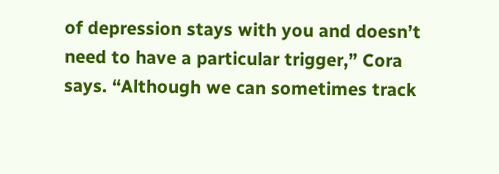of depression stays with you and doesn’t need to have a particular trigger,” Cora says. “Although we can sometimes track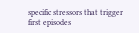specific stressors that trigger first episodes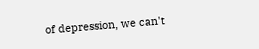of depression, we can't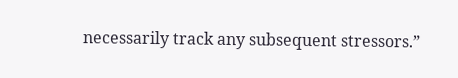necessarily track any subsequent stressors.”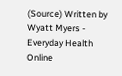(Source) Written by Wyatt Myers - Everyday Health Online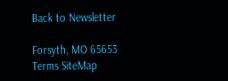Back to Newsletter

Forsyth, MO 65653
Terms SiteMap